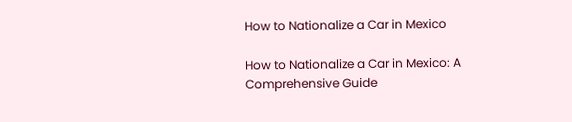How to Nationalize a Car in Mexico

How to Nationalize a Car in Mexico: A Comprehensive Guide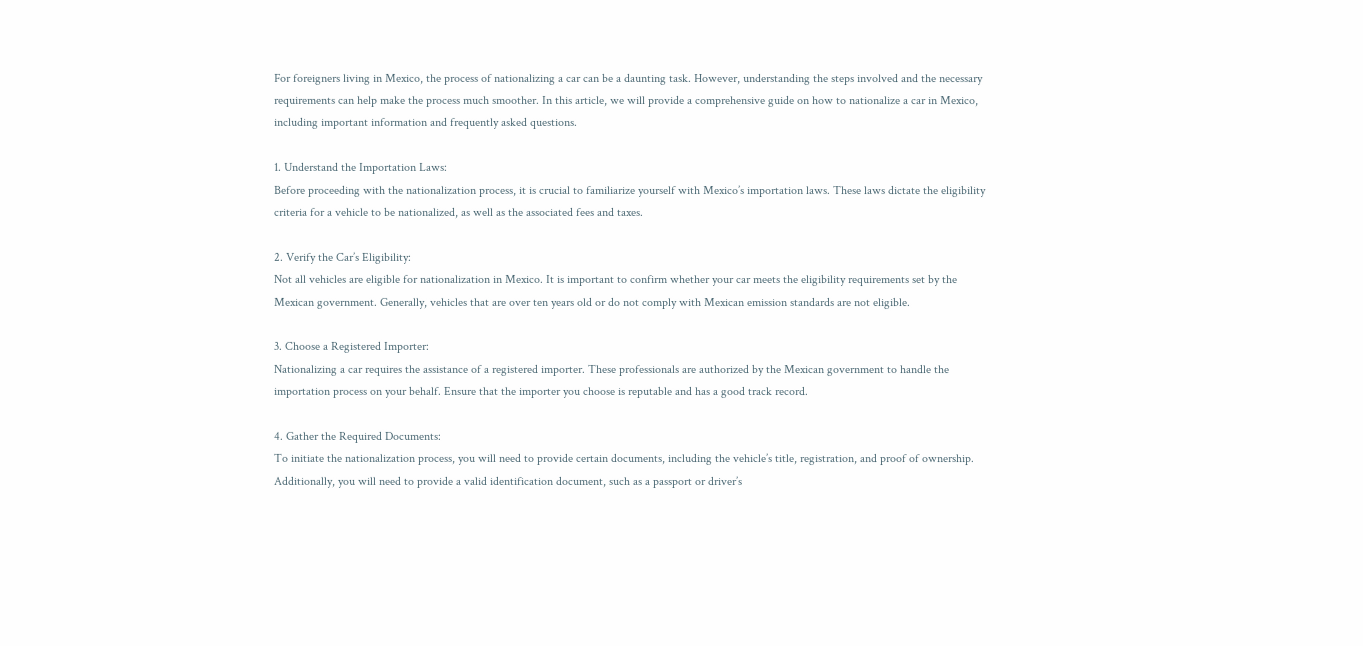For foreigners living in Mexico, the process of nationalizing a car can be a daunting task. However, understanding the steps involved and the necessary requirements can help make the process much smoother. In this article, we will provide a comprehensive guide on how to nationalize a car in Mexico, including important information and frequently asked questions.

1. Understand the Importation Laws:
Before proceeding with the nationalization process, it is crucial to familiarize yourself with Mexico’s importation laws. These laws dictate the eligibility criteria for a vehicle to be nationalized, as well as the associated fees and taxes.

2. Verify the Car’s Eligibility:
Not all vehicles are eligible for nationalization in Mexico. It is important to confirm whether your car meets the eligibility requirements set by the Mexican government. Generally, vehicles that are over ten years old or do not comply with Mexican emission standards are not eligible.

3. Choose a Registered Importer:
Nationalizing a car requires the assistance of a registered importer. These professionals are authorized by the Mexican government to handle the importation process on your behalf. Ensure that the importer you choose is reputable and has a good track record.

4. Gather the Required Documents:
To initiate the nationalization process, you will need to provide certain documents, including the vehicle’s title, registration, and proof of ownership. Additionally, you will need to provide a valid identification document, such as a passport or driver’s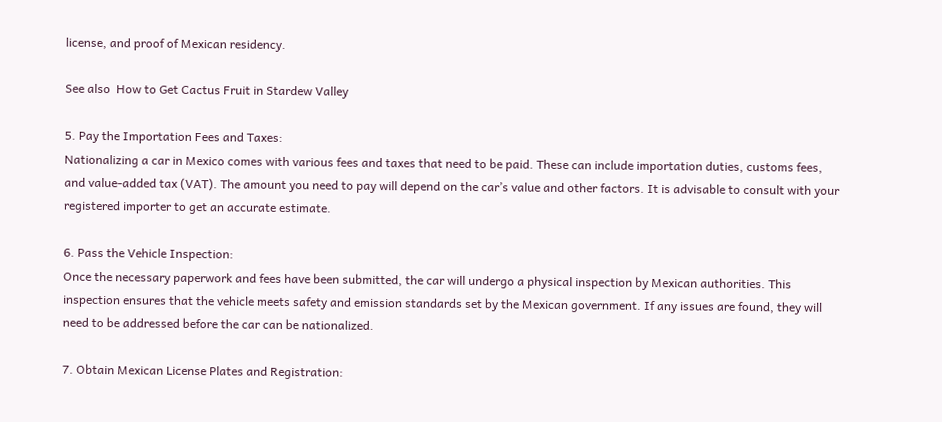license, and proof of Mexican residency.

See also  How to Get Cactus Fruit in Stardew Valley

5. Pay the Importation Fees and Taxes:
Nationalizing a car in Mexico comes with various fees and taxes that need to be paid. These can include importation duties, customs fees, and value-added tax (VAT). The amount you need to pay will depend on the car’s value and other factors. It is advisable to consult with your registered importer to get an accurate estimate.

6. Pass the Vehicle Inspection:
Once the necessary paperwork and fees have been submitted, the car will undergo a physical inspection by Mexican authorities. This inspection ensures that the vehicle meets safety and emission standards set by the Mexican government. If any issues are found, they will need to be addressed before the car can be nationalized.

7. Obtain Mexican License Plates and Registration: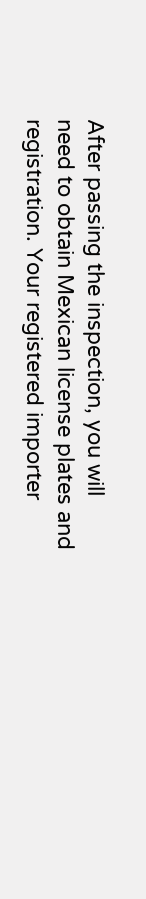After passing the inspection, you will need to obtain Mexican license plates and registration. Your registered importer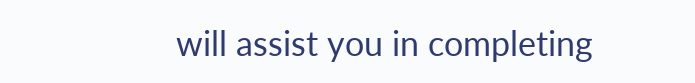will assist you in completing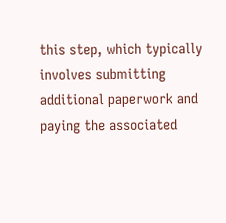this step, which typically involves submitting additional paperwork and paying the associated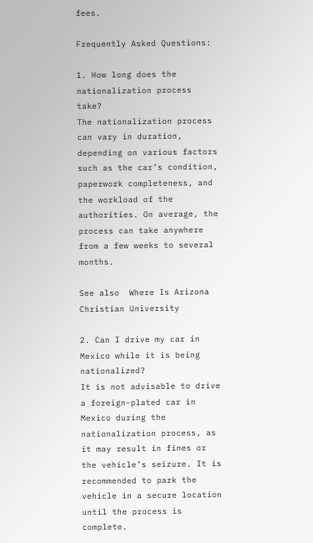fees.

Frequently Asked Questions:

1. How long does the nationalization process take?
The nationalization process can vary in duration, depending on various factors such as the car’s condition, paperwork completeness, and the workload of the authorities. On average, the process can take anywhere from a few weeks to several months.

See also  Where Is Arizona Christian University

2. Can I drive my car in Mexico while it is being nationalized?
It is not advisable to drive a foreign-plated car in Mexico during the nationalization process, as it may result in fines or the vehicle’s seizure. It is recommended to park the vehicle in a secure location until the process is complete.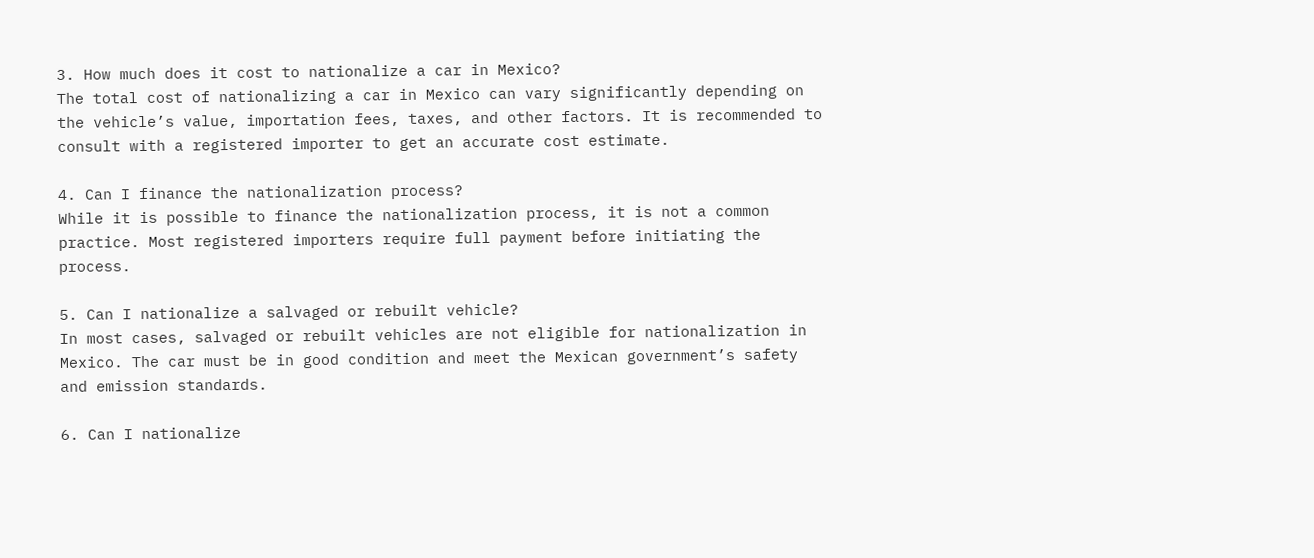3. How much does it cost to nationalize a car in Mexico?
The total cost of nationalizing a car in Mexico can vary significantly depending on the vehicle’s value, importation fees, taxes, and other factors. It is recommended to consult with a registered importer to get an accurate cost estimate.

4. Can I finance the nationalization process?
While it is possible to finance the nationalization process, it is not a common practice. Most registered importers require full payment before initiating the process.

5. Can I nationalize a salvaged or rebuilt vehicle?
In most cases, salvaged or rebuilt vehicles are not eligible for nationalization in Mexico. The car must be in good condition and meet the Mexican government’s safety and emission standards.

6. Can I nationalize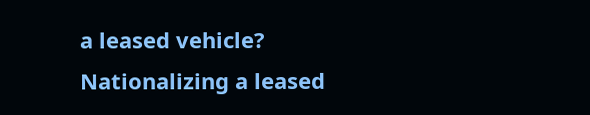a leased vehicle?
Nationalizing a leased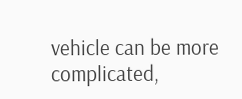vehicle can be more complicated,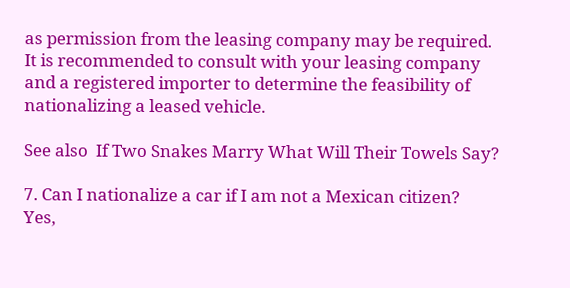as permission from the leasing company may be required. It is recommended to consult with your leasing company and a registered importer to determine the feasibility of nationalizing a leased vehicle.

See also  If Two Snakes Marry What Will Their Towels Say?

7. Can I nationalize a car if I am not a Mexican citizen?
Yes,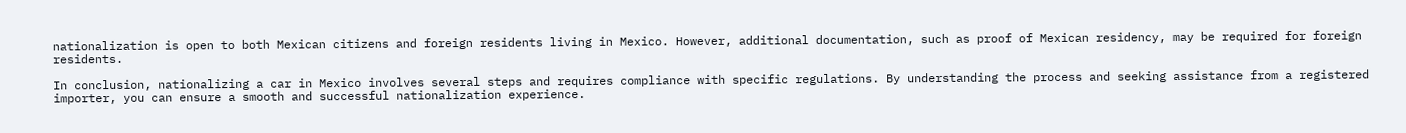nationalization is open to both Mexican citizens and foreign residents living in Mexico. However, additional documentation, such as proof of Mexican residency, may be required for foreign residents.

In conclusion, nationalizing a car in Mexico involves several steps and requires compliance with specific regulations. By understanding the process and seeking assistance from a registered importer, you can ensure a smooth and successful nationalization experience.